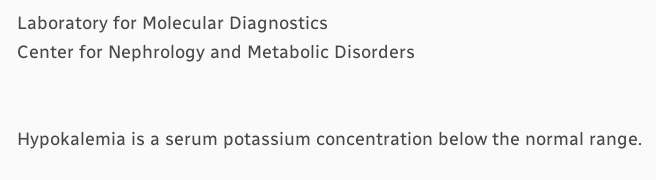Laboratory for Molecular Diagnostics
Center for Nephrology and Metabolic Disorders


Hypokalemia is a serum potassium concentration below the normal range.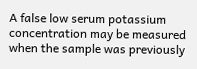A false low serum potassium concentration may be measured when the sample was previously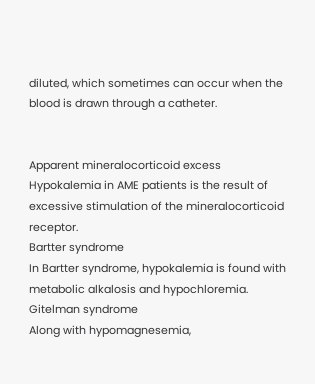diluted, which sometimes can occur when the blood is drawn through a catheter.


Apparent mineralocorticoid excess
Hypokalemia in AME patients is the result of excessive stimulation of the mineralocorticoid receptor.
Bartter syndrome
In Bartter syndrome, hypokalemia is found with metabolic alkalosis and hypochloremia.
Gitelman syndrome
Along with hypomagnesemia,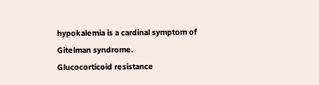hypokalemia is a cardinal symptom of Gitelman syndrome.
Glucocorticoid resistance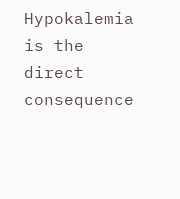Hypokalemia is the direct consequence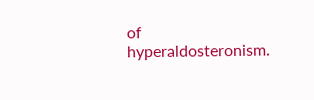of hyperaldosteronism.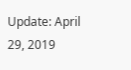Update: April 29, 2019